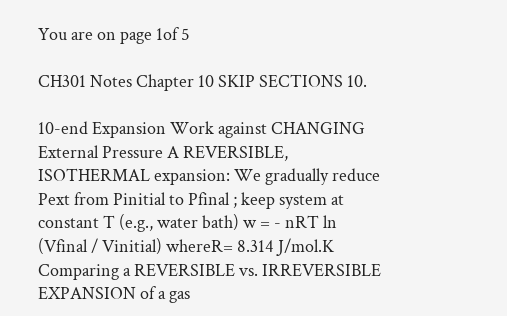You are on page 1of 5

CH301 Notes Chapter 10 SKIP SECTIONS 10.

10-end Expansion Work against CHANGING External Pressure A REVERSIBLE, ISOTHERMAL expansion: We gradually reduce Pext from Pinitial to Pfinal ; keep system at constant T (e.g., water bath) w = - nRT ln (Vfinal / Vinitial) whereR= 8.314 J/mol.K Comparing a REVERSIBLE vs. IRREVERSIBLE EXPANSION of a gas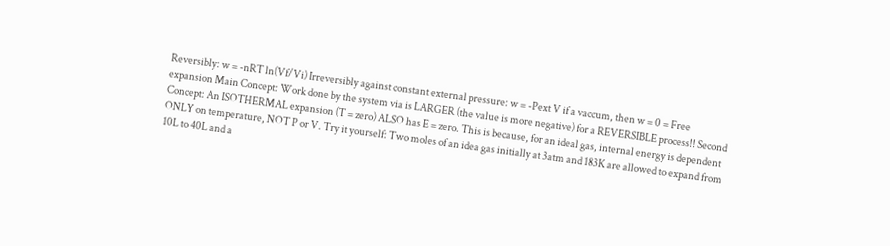Reversibly: w = -nRT ln(Vf/Vi) Irreversibly against constant external pressure: w = -Pext V if a vaccum, then w = 0 = Free expansion Main Concept: Work done by the system via is LARGER (the value is more negative) for a REVERSIBLE process!! Second Concept: An ISOTHERMAL expansion (T = zero) ALSO has E = zero. This is because, for an ideal gas, internal energy is dependent ONLY on temperature, NOT P or V. Try it yourself: Two moles of an idea gas initially at 3atm and 183K are allowed to expand from 10L to 40L and a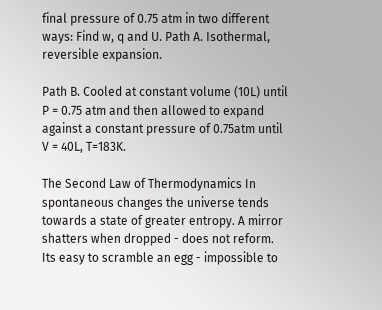final pressure of 0.75 atm in two different ways: Find w, q and U. Path A. Isothermal, reversible expansion.

Path B. Cooled at constant volume (10L) until P = 0.75 atm and then allowed to expand against a constant pressure of 0.75atm until V = 40L, T=183K.

The Second Law of Thermodynamics In spontaneous changes the universe tends towards a state of greater entropy. A mirror shatters when dropped - does not reform. Its easy to scramble an egg - impossible to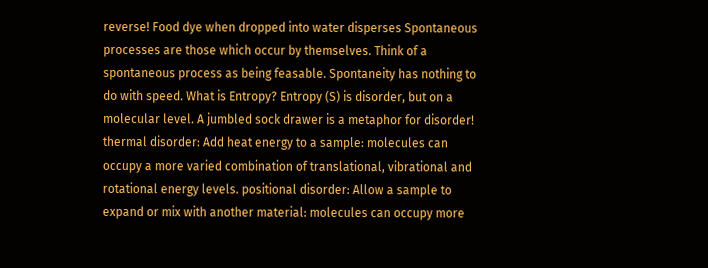reverse! Food dye when dropped into water disperses Spontaneous processes are those which occur by themselves. Think of a spontaneous process as being feasable. Spontaneity has nothing to do with speed. What is Entropy? Entropy (S) is disorder, but on a molecular level. A jumbled sock drawer is a metaphor for disorder! thermal disorder: Add heat energy to a sample: molecules can occupy a more varied combination of translational, vibrational and rotational energy levels. positional disorder: Allow a sample to expand or mix with another material: molecules can occupy more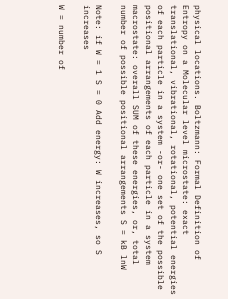physical locations. Boltzmann: Formal Definition of Entropy on a Molecular level microstate: exact translational, vibrational, rotational, potential energies of each particle in a system -or- one set of the possible positional arrangements of each particle in a system macrostate: overall SUM of these energies, or, total number of possible positional arrangements S = kB lnW

Note: if W = 1 S = 0 Add energy: W increases, so S increases

W = number of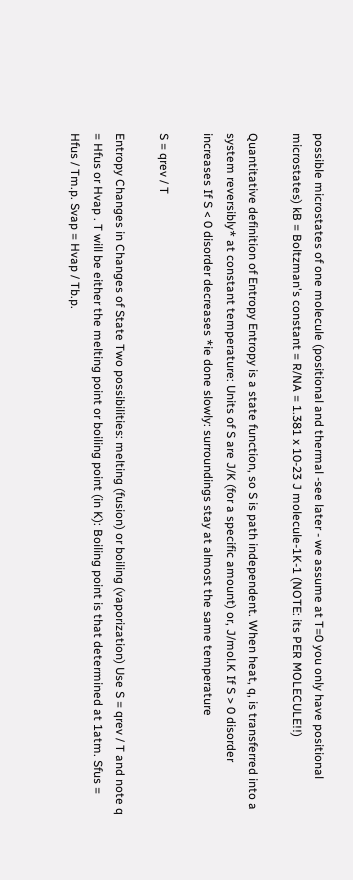possible microstates of one molecule (positional and thermal -see later - we assume at T=0 you only have positional microstates) kB = Boltzman's constant = R/NA = 1.381 x 10-23 J molecule-1K-1 (NOTE: its PER MOLECULE!!)

Quantitative definition of Entropy Entropy is a state function, so S is path independent. When heat, q, is transferred into a system reversibly* at constant temperature: Units of S are J/K (for a specific amount) or, J/mol.K If S > 0 disorder increases If S < 0 disorder decreases *ie done slowly: surroundings stay at almost the same temperature

S = qrev / T

Entropy Changes in Changes of State Two possibilities: melting (fusion) or boiling (vaporization) Use S = qrev / T and note q = Hfus or Hvap . T will be either the melting point or boiling point (in K): Boiling point is that determined at 1atm. Sfus = Hfus / Tm.p. Svap = Hvap / Tb.p.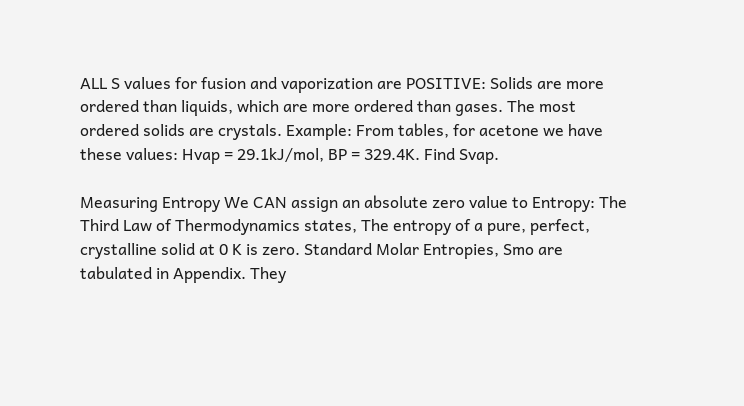ALL S values for fusion and vaporization are POSITIVE: Solids are more ordered than liquids, which are more ordered than gases. The most ordered solids are crystals. Example: From tables, for acetone we have these values: Hvap = 29.1kJ/mol, BP = 329.4K. Find Svap.

Measuring Entropy We CAN assign an absolute zero value to Entropy: The Third Law of Thermodynamics states, The entropy of a pure, perfect, crystalline solid at 0 K is zero. Standard Molar Entropies, Smo are tabulated in Appendix. They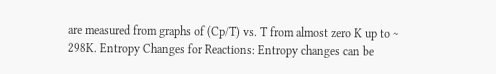are measured from graphs of (Cp/T) vs. T from almost zero K up to ~ 298K. Entropy Changes for Reactions: Entropy changes can be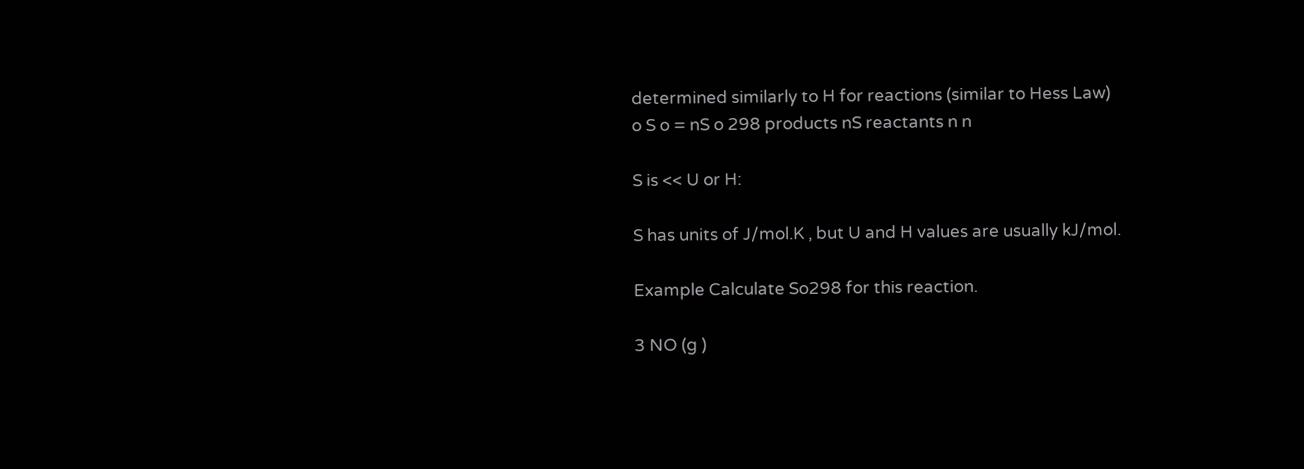determined similarly to H for reactions (similar to Hess Law)
o S o = nS o 298 products nS reactants n n

S is << U or H:

S has units of J/mol.K , but U and H values are usually kJ/mol.

Example Calculate So298 for this reaction.

3 NO (g )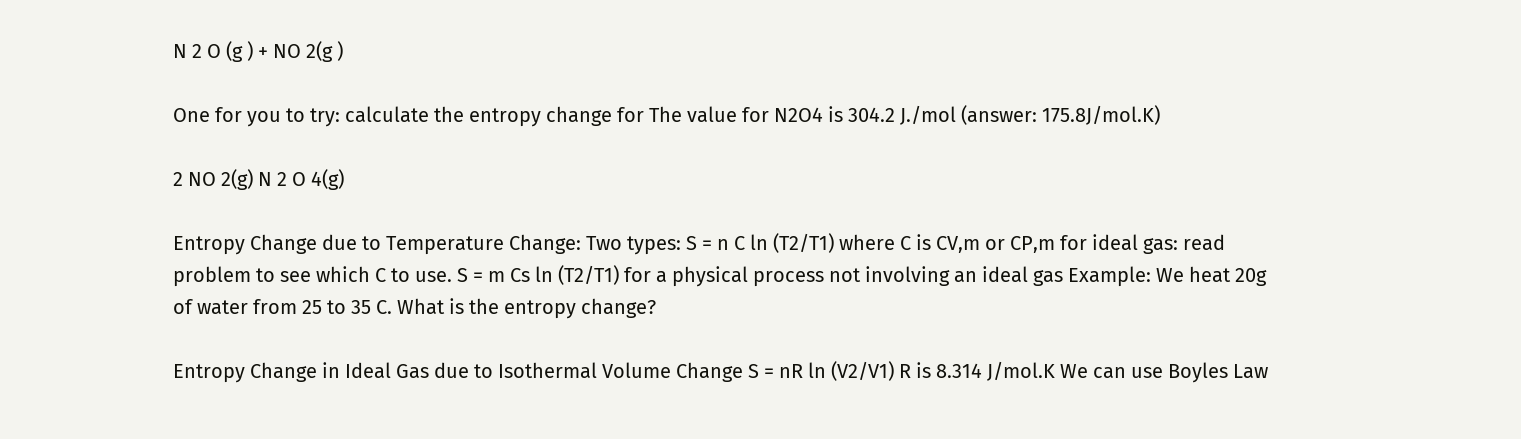N 2 O (g ) + NO 2(g )

One for you to try: calculate the entropy change for The value for N2O4 is 304.2 J./mol (answer: 175.8J/mol.K)

2 NO 2(g) N 2 O 4(g)

Entropy Change due to Temperature Change: Two types: S = n C ln (T2/T1) where C is CV,m or CP,m for ideal gas: read problem to see which C to use. S = m Cs ln (T2/T1) for a physical process not involving an ideal gas Example: We heat 20g of water from 25 to 35 C. What is the entropy change?

Entropy Change in Ideal Gas due to Isothermal Volume Change S = nR ln (V2/V1) R is 8.314 J/mol.K We can use Boyles Law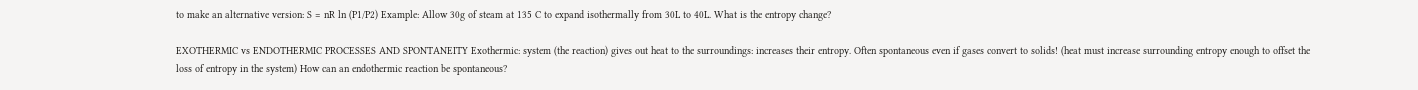to make an alternative version: S = nR ln (P1/P2) Example: Allow 30g of steam at 135 C to expand isothermally from 30L to 40L. What is the entropy change?

EXOTHERMIC vs ENDOTHERMIC PROCESSES AND SPONTANEITY Exothermic: system (the reaction) gives out heat to the surroundings: increases their entropy. Often spontaneous even if gases convert to solids! (heat must increase surrounding entropy enough to offset the loss of entropy in the system) How can an endothermic reaction be spontaneous?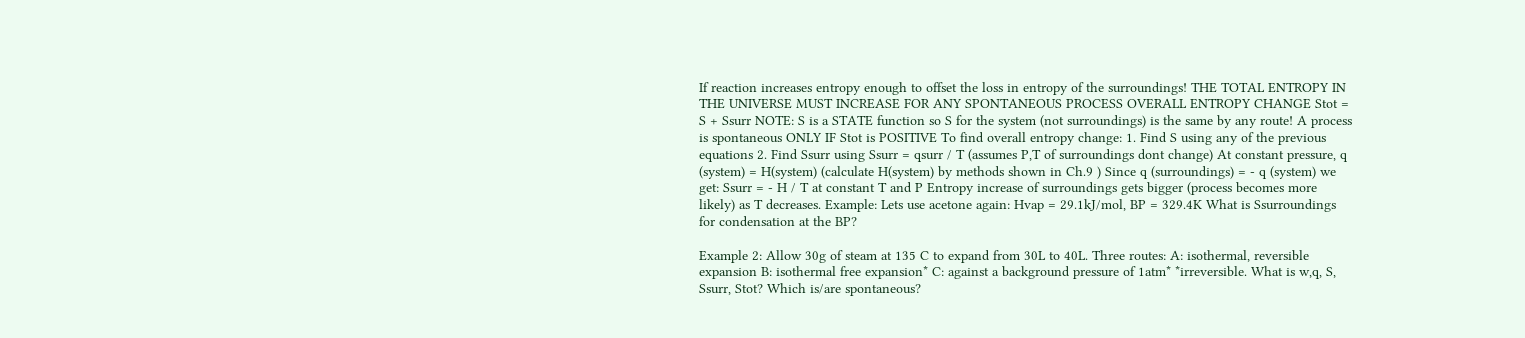If reaction increases entropy enough to offset the loss in entropy of the surroundings! THE TOTAL ENTROPY IN THE UNIVERSE MUST INCREASE FOR ANY SPONTANEOUS PROCESS OVERALL ENTROPY CHANGE Stot = S + Ssurr NOTE: S is a STATE function so S for the system (not surroundings) is the same by any route! A process is spontaneous ONLY IF Stot is POSITIVE To find overall entropy change: 1. Find S using any of the previous equations 2. Find Ssurr using Ssurr = qsurr / T (assumes P,T of surroundings dont change) At constant pressure, q (system) = H(system) (calculate H(system) by methods shown in Ch.9 ) Since q (surroundings) = - q (system) we get: Ssurr = - H / T at constant T and P Entropy increase of surroundings gets bigger (process becomes more likely) as T decreases. Example: Lets use acetone again: Hvap = 29.1kJ/mol, BP = 329.4K What is Ssurroundings for condensation at the BP?

Example 2: Allow 30g of steam at 135 C to expand from 30L to 40L. Three routes: A: isothermal, reversible expansion B: isothermal free expansion* C: against a background pressure of 1atm* *irreversible. What is w,q, S, Ssurr, Stot? Which is/are spontaneous?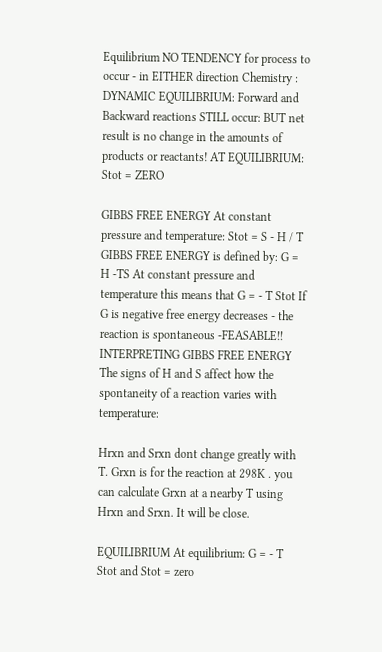Equilibrium NO TENDENCY for process to occur - in EITHER direction Chemistry : DYNAMIC EQUILIBRIUM: Forward and Backward reactions STILL occur: BUT net result is no change in the amounts of products or reactants! AT EQUILIBRIUM: Stot = ZERO

GIBBS FREE ENERGY At constant pressure and temperature: Stot = S - H / T GIBBS FREE ENERGY is defined by: G = H -TS At constant pressure and temperature this means that G = - T Stot If G is negative free energy decreases - the reaction is spontaneous -FEASABLE!! INTERPRETING GIBBS FREE ENERGY The signs of H and S affect how the spontaneity of a reaction varies with temperature:

Hrxn and Srxn dont change greatly with T. Grxn is for the reaction at 298K . you can calculate Grxn at a nearby T using Hrxn and Srxn. It will be close.

EQUILIBRIUM At equilibrium: G = - T Stot and Stot = zero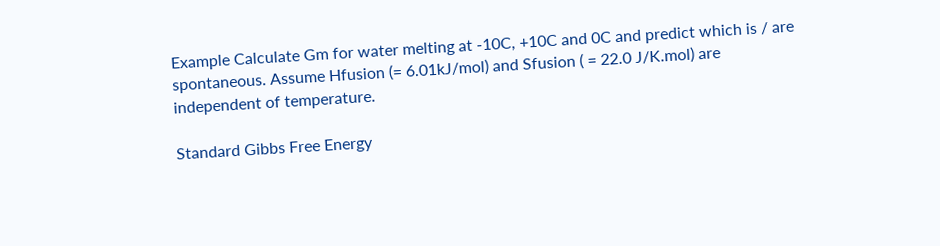Example Calculate Gm for water melting at -10C, +10C and 0C and predict which is / are spontaneous. Assume Hfusion (= 6.01kJ/mol) and Sfusion ( = 22.0 J/K.mol) are independent of temperature.

Standard Gibbs Free Energy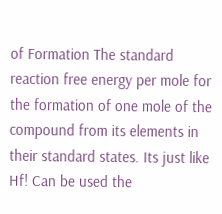of Formation The standard reaction free energy per mole for the formation of one mole of the compound from its elements in their standard states. Its just like Hf! Can be used the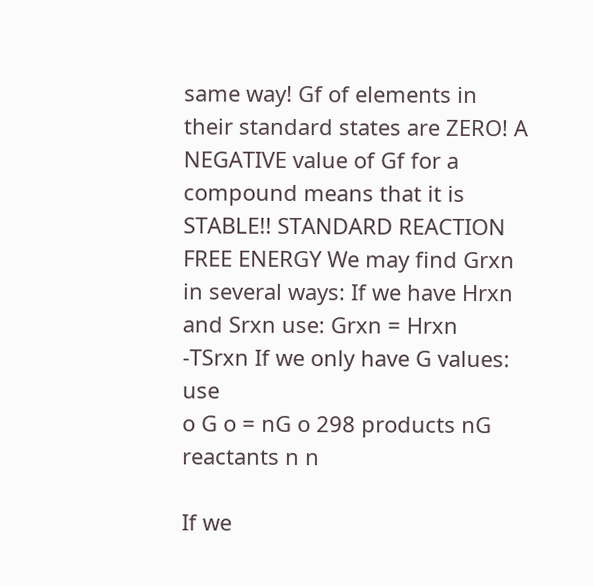same way! Gf of elements in their standard states are ZERO! A NEGATIVE value of Gf for a compound means that it is STABLE!! STANDARD REACTION FREE ENERGY We may find Grxn in several ways: If we have Hrxn and Srxn use: Grxn = Hrxn -TSrxn If we only have G values: use
o G o = nG o 298 products nG reactants n n

If we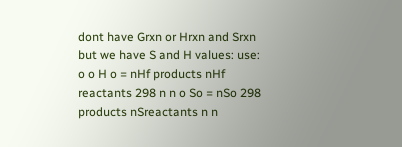dont have Grxn or Hrxn and Srxn but we have S and H values: use:
o o H o = nHf products nHf reactants 298 n n o So = nSo 298 products nSreactants n n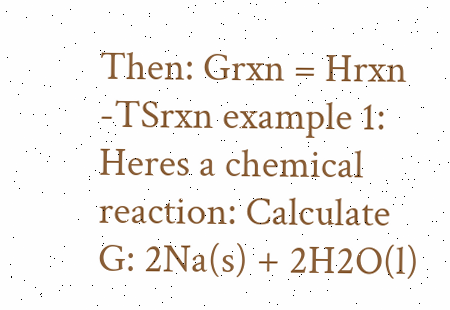Then: Grxn = Hrxn -TSrxn example 1: Heres a chemical reaction: Calculate G: 2Na(s) + 2H2O(l)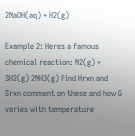2NaOH(aq) + H2(g)

Example 2: Heres a famous chemical reaction: N2(g) + 3H2(g) 2NH3(g) Find Hrxn and Srxn comment on these and how G varies with temperature